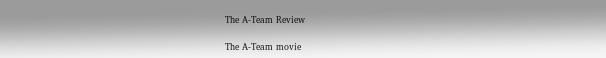The A-Team Review

The A-Team movie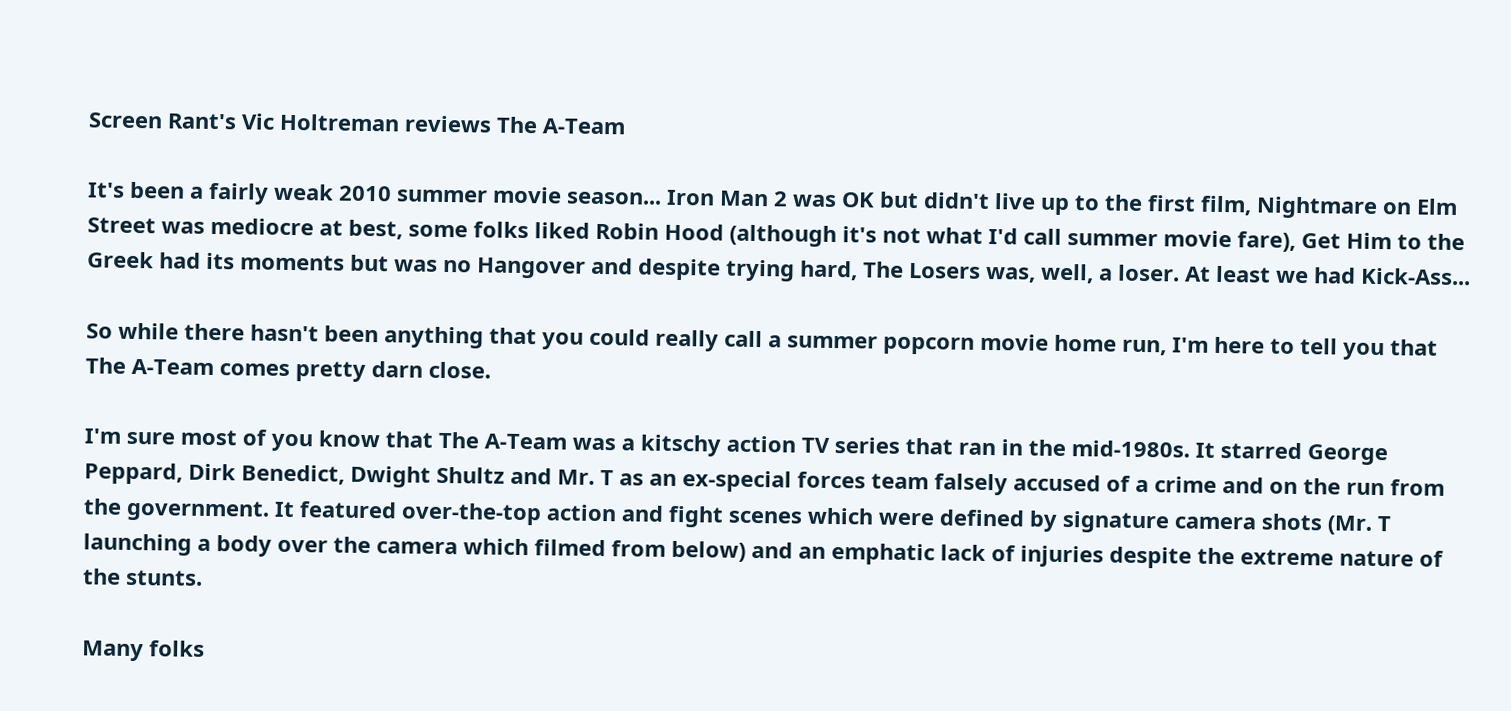Screen Rant's Vic Holtreman reviews The A-Team

It's been a fairly weak 2010 summer movie season... Iron Man 2 was OK but didn't live up to the first film, Nightmare on Elm Street was mediocre at best, some folks liked Robin Hood (although it's not what I'd call summer movie fare), Get Him to the Greek had its moments but was no Hangover and despite trying hard, The Losers was, well, a loser. At least we had Kick-Ass...

So while there hasn't been anything that you could really call a summer popcorn movie home run, I'm here to tell you that The A-Team comes pretty darn close.

I'm sure most of you know that The A-Team was a kitschy action TV series that ran in the mid-1980s. It starred George Peppard, Dirk Benedict, Dwight Shultz and Mr. T as an ex-special forces team falsely accused of a crime and on the run from the government. It featured over-the-top action and fight scenes which were defined by signature camera shots (Mr. T launching a body over the camera which filmed from below) and an emphatic lack of injuries despite the extreme nature of the stunts.

Many folks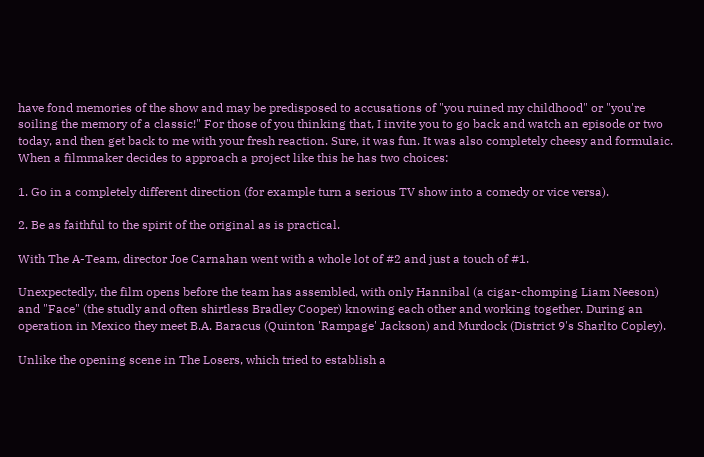have fond memories of the show and may be predisposed to accusations of "you ruined my childhood" or "you're soiling the memory of a classic!" For those of you thinking that, I invite you to go back and watch an episode or two today, and then get back to me with your fresh reaction. Sure, it was fun. It was also completely cheesy and formulaic. When a filmmaker decides to approach a project like this he has two choices:

1. Go in a completely different direction (for example turn a serious TV show into a comedy or vice versa).

2. Be as faithful to the spirit of the original as is practical.

With The A-Team, director Joe Carnahan went with a whole lot of #2 and just a touch of #1.

Unexpectedly, the film opens before the team has assembled, with only Hannibal (a cigar-chomping Liam Neeson) and "Face" (the studly and often shirtless Bradley Cooper) knowing each other and working together. During an operation in Mexico they meet B.A. Baracus (Quinton 'Rampage' Jackson) and Murdock (District 9's Sharlto Copley).

Unlike the opening scene in The Losers, which tried to establish a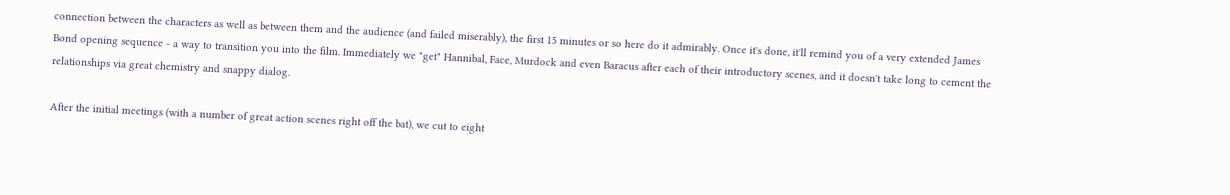connection between the characters as well as between them and the audience (and failed miserably), the first 15 minutes or so here do it admirably. Once it's done, it'll remind you of a very extended James Bond opening sequence - a way to transition you into the film. Immediately we "get" Hannibal, Face, Murdock and even Baracus after each of their introductory scenes, and it doesn't take long to cement the relationships via great chemistry and snappy dialog.

After the initial meetings (with a number of great action scenes right off the bat), we cut to eight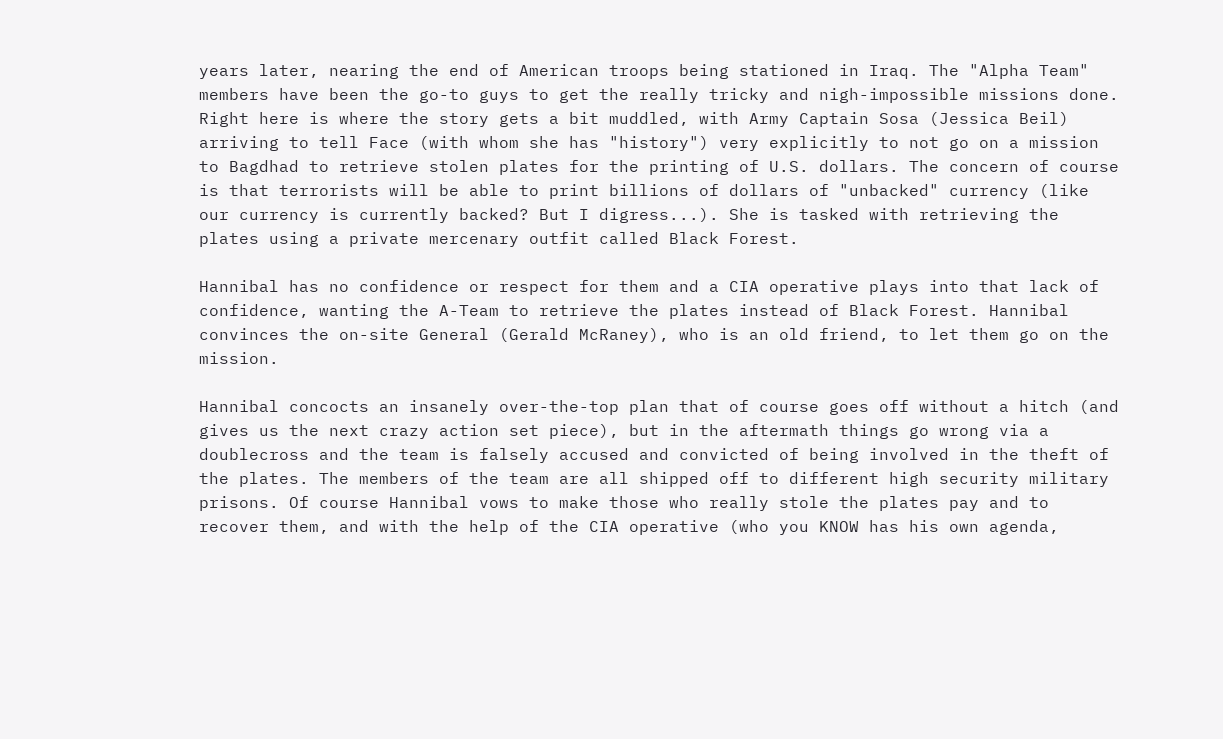years later, nearing the end of American troops being stationed in Iraq. The "Alpha Team" members have been the go-to guys to get the really tricky and nigh-impossible missions done. Right here is where the story gets a bit muddled, with Army Captain Sosa (Jessica Beil) arriving to tell Face (with whom she has "history") very explicitly to not go on a mission to Bagdhad to retrieve stolen plates for the printing of U.S. dollars. The concern of course is that terrorists will be able to print billions of dollars of "unbacked" currency (like our currency is currently backed? But I digress...). She is tasked with retrieving the plates using a private mercenary outfit called Black Forest.

Hannibal has no confidence or respect for them and a CIA operative plays into that lack of confidence, wanting the A-Team to retrieve the plates instead of Black Forest. Hannibal convinces the on-site General (Gerald McRaney), who is an old friend, to let them go on the mission.

Hannibal concocts an insanely over-the-top plan that of course goes off without a hitch (and gives us the next crazy action set piece), but in the aftermath things go wrong via a doublecross and the team is falsely accused and convicted of being involved in the theft of the plates. The members of the team are all shipped off to different high security military prisons. Of course Hannibal vows to make those who really stole the plates pay and to recover them, and with the help of the CIA operative (who you KNOW has his own agenda,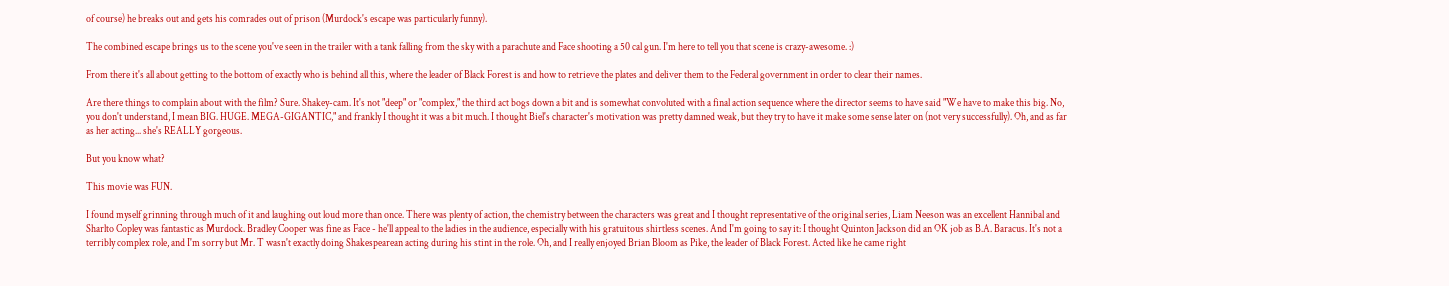of course) he breaks out and gets his comrades out of prison (Murdock's escape was particularly funny).

The combined escape brings us to the scene you've seen in the trailer with a tank falling from the sky with a parachute and Face shooting a 50 cal gun. I'm here to tell you that scene is crazy-awesome. :)

From there it's all about getting to the bottom of exactly who is behind all this, where the leader of Black Forest is and how to retrieve the plates and deliver them to the Federal government in order to clear their names.

Are there things to complain about with the film? Sure. Shakey-cam. It's not "deep" or "complex," the third act bogs down a bit and is somewhat convoluted with a final action sequence where the director seems to have said "We have to make this big. No, you don't understand, I mean BIG. HUGE. MEGA-GIGANTIC," and frankly I thought it was a bit much. I thought Biel's character's motivation was pretty damned weak, but they try to have it make some sense later on (not very successfully). Oh, and as far as her acting... she's REALLY gorgeous.

But you know what?

This movie was FUN.

I found myself grinning through much of it and laughing out loud more than once. There was plenty of action, the chemistry between the characters was great and I thought representative of the original series, Liam Neeson was an excellent Hannibal and Sharlto Copley was fantastic as Murdock. Bradley Cooper was fine as Face - he'll appeal to the ladies in the audience, especially with his gratuitous shirtless scenes. And I'm going to say it: I thought Quinton Jackson did an OK job as B.A. Baracus. It's not a terribly complex role, and I'm sorry but Mr. T wasn't exactly doing Shakespearean acting during his stint in the role. Oh, and I really enjoyed Brian Bloom as Pike, the leader of Black Forest. Acted like he came right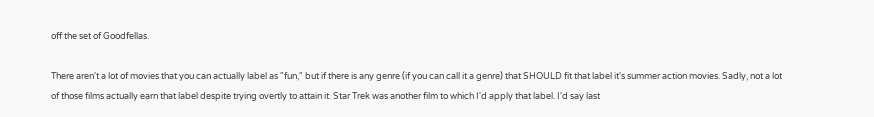off the set of Goodfellas.

There aren't a lot of movies that you can actually label as "fun," but if there is any genre (if you can call it a genre) that SHOULD fit that label it's summer action movies. Sadly, not a lot of those films actually earn that label despite trying overtly to attain it. Star Trek was another film to which I'd apply that label. I'd say last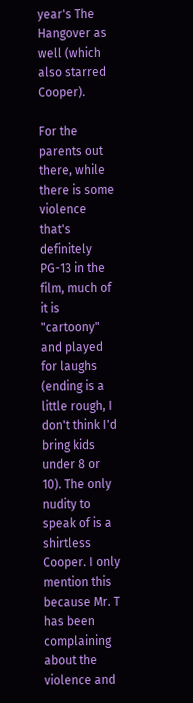year's The Hangover as well (which also starred Cooper).

For the parents out there, while there is some violence that's definitely PG-13 in the film, much of it is "cartoony" and played for laughs (ending is a little rough, I don't think I'd bring kids under 8 or 10). The only nudity to speak of is a shirtless Cooper. I only mention this because Mr. T has been complaining about the violence and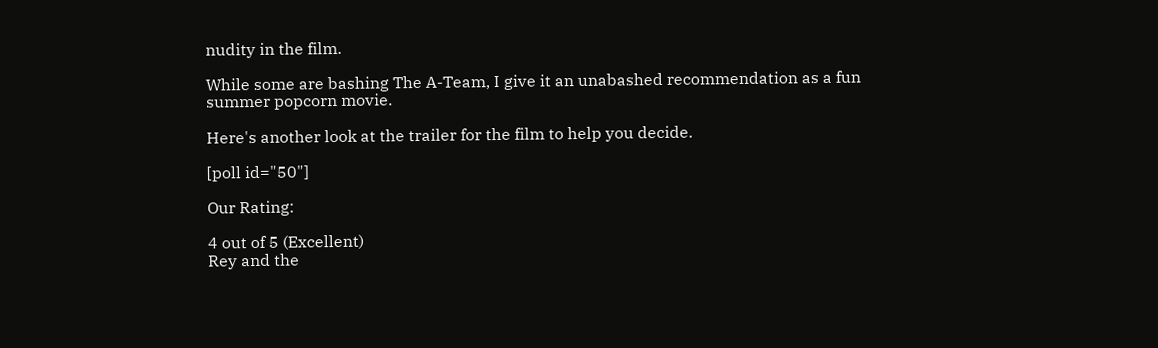nudity in the film.

While some are bashing The A-Team, I give it an unabashed recommendation as a fun summer popcorn movie.

Here's another look at the trailer for the film to help you decide.

[poll id="50"]

Our Rating:

4 out of 5 (Excellent)
Rey and the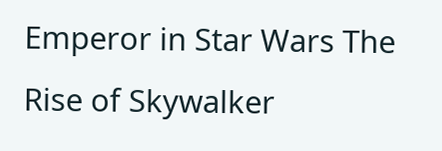Emperor in Star Wars The Rise of Skywalker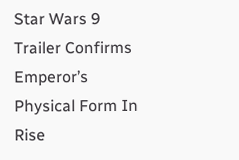Star Wars 9 Trailer Confirms Emperor’s Physical Form In Rise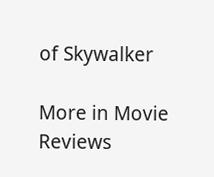of Skywalker

More in Movie Reviews